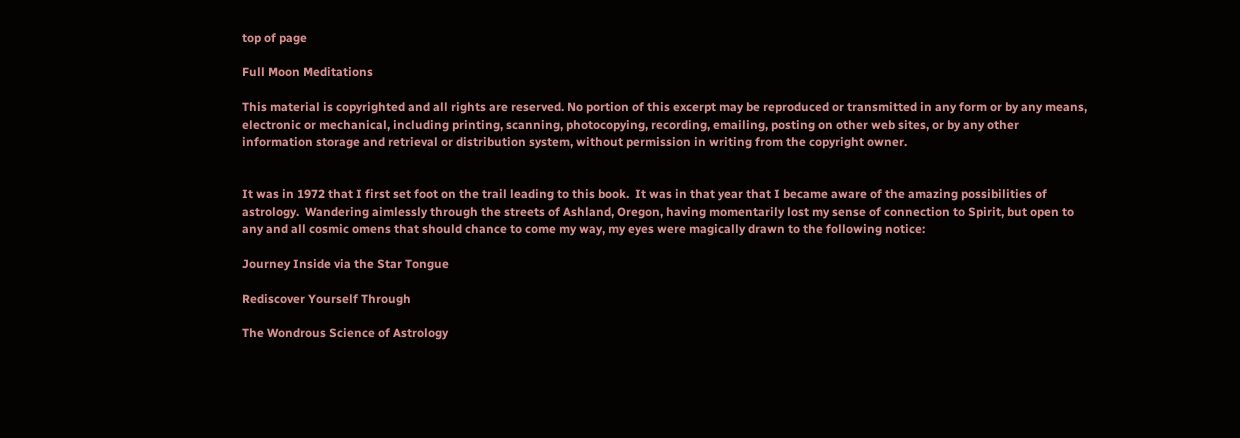top of page

Full Moon Meditations

This material is copyrighted and all rights are reserved. No portion of this excerpt may be reproduced or transmitted in any form or by any means, electronic or mechanical, including printing, scanning, photocopying, recording, emailing, posting on other web sites, or by any other information storage and retrieval or distribution system, without permission in writing from the copyright owner.


It was in 1972 that I first set foot on the trail leading to this book.  It was in that year that I became aware of the amazing possibilities of astrology.  Wandering aimlessly through the streets of Ashland, Oregon, having momentarily lost my sense of connection to Spirit, but open to any and all cosmic omens that should chance to come my way, my eyes were magically drawn to the following notice:

Journey Inside via the Star Tongue

Rediscover Yourself Through

The Wondrous Science of Astrology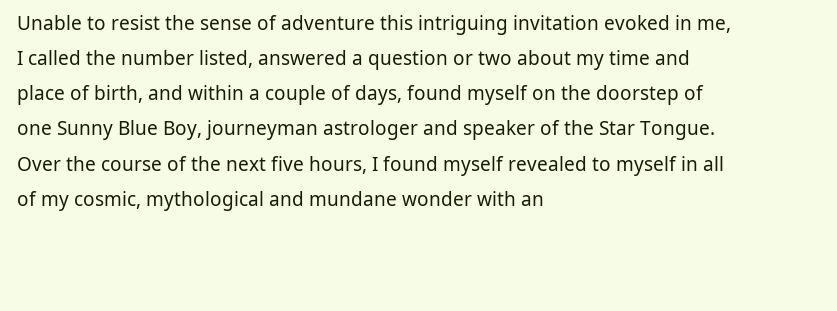Unable to resist the sense of adventure this intriguing invitation evoked in me, I called the number listed, answered a question or two about my time and place of birth, and within a couple of days, found myself on the doorstep of one Sunny Blue Boy, journeyman astrologer and speaker of the Star Tongue.  Over the course of the next five hours, I found myself revealed to myself in all of my cosmic, mythological and mundane wonder with an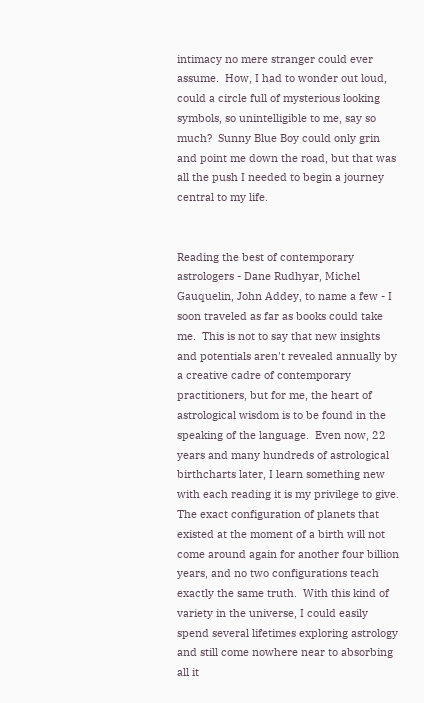intimacy no mere stranger could ever assume.  How, I had to wonder out loud, could a circle full of mysterious looking symbols, so unintelligible to me, say so much?  Sunny Blue Boy could only grin and point me down the road, but that was all the push I needed to begin a journey central to my life.


Reading the best of contemporary astrologers - Dane Rudhyar, Michel Gauquelin, John Addey, to name a few - I soon traveled as far as books could take me.  This is not to say that new insights and potentials aren't revealed annually by a creative cadre of contemporary practitioners, but for me, the heart of astrological wisdom is to be found in the speaking of the language.  Even now, 22 years and many hundreds of astrological birthcharts later, I learn something new with each reading it is my privilege to give.  The exact configuration of planets that existed at the moment of a birth will not come around again for another four billion years, and no two configurations teach exactly the same truth.  With this kind of variety in the universe, I could easily spend several lifetimes exploring astrology and still come nowhere near to absorbing all it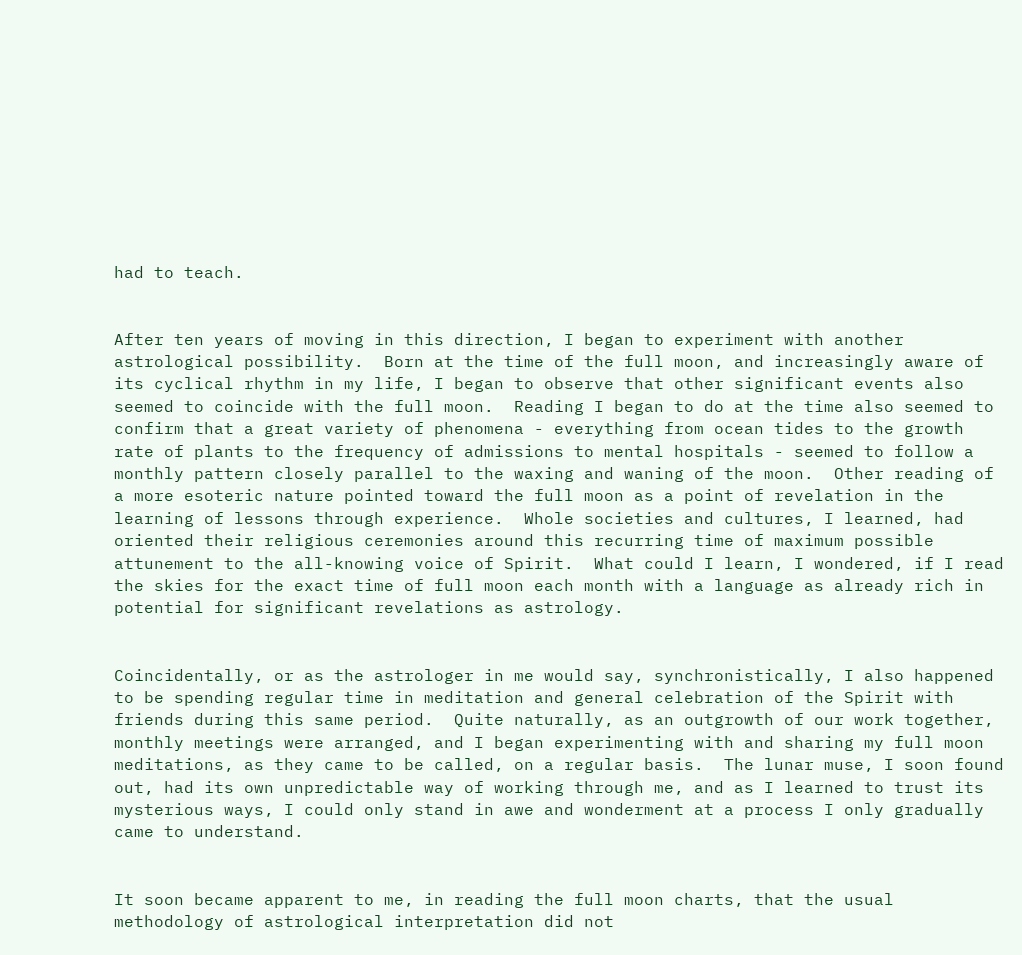had to teach.


After ten years of moving in this direction, I began to experiment with another astrological possibility.  Born at the time of the full moon, and increasingly aware of its cyclical rhythm in my life, I began to observe that other significant events also seemed to coincide with the full moon.  Reading I began to do at the time also seemed to confirm that a great variety of phenomena - everything from ocean tides to the growth rate of plants to the frequency of admissions to mental hospitals - seemed to follow a monthly pattern closely parallel to the waxing and waning of the moon.  Other reading of a more esoteric nature pointed toward the full moon as a point of revelation in the learning of lessons through experience.  Whole societies and cultures, I learned, had oriented their religious ceremonies around this recurring time of maximum possible attunement to the all-knowing voice of Spirit.  What could I learn, I wondered, if I read the skies for the exact time of full moon each month with a language as already rich in potential for significant revelations as astrology.


Coincidentally, or as the astrologer in me would say, synchronistically, I also happened to be spending regular time in meditation and general celebration of the Spirit with friends during this same period.  Quite naturally, as an outgrowth of our work together, monthly meetings were arranged, and I began experimenting with and sharing my full moon meditations, as they came to be called, on a regular basis.  The lunar muse, I soon found out, had its own unpredictable way of working through me, and as I learned to trust its mysterious ways, I could only stand in awe and wonderment at a process I only gradually came to understand.


It soon became apparent to me, in reading the full moon charts, that the usual methodology of astrological interpretation did not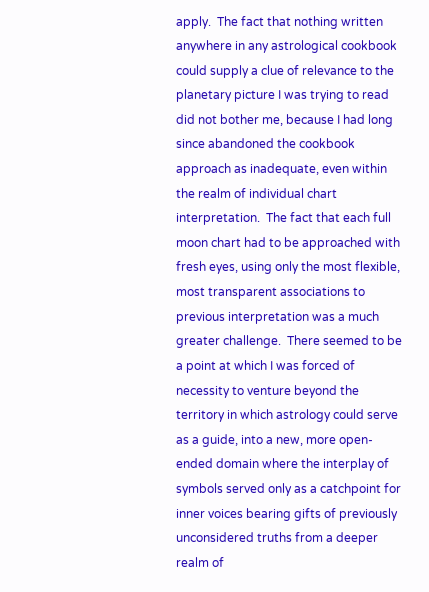apply.  The fact that nothing written anywhere in any astrological cookbook could supply a clue of relevance to the planetary picture I was trying to read did not bother me, because I had long since abandoned the cookbook approach as inadequate, even within the realm of individual chart interpretation.  The fact that each full moon chart had to be approached with fresh eyes, using only the most flexible, most transparent associations to previous interpretation was a much greater challenge.  There seemed to be a point at which I was forced of necessity to venture beyond the territory in which astrology could serve as a guide, into a new, more open-ended domain where the interplay of symbols served only as a catchpoint for inner voices bearing gifts of previously unconsidered truths from a deeper realm of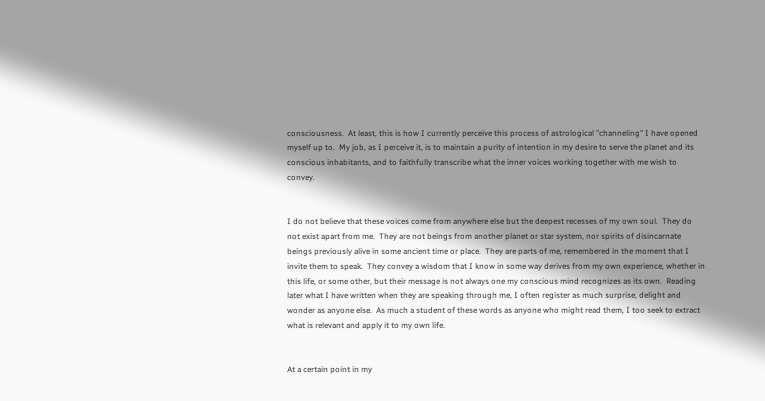consciousness.  At least, this is how I currently perceive this process of astrological "channeling" I have opened myself up to.  My job, as I perceive it, is to maintain a purity of intention in my desire to serve the planet and its conscious inhabitants, and to faithfully transcribe what the inner voices working together with me wish to convey.


I do not believe that these voices come from anywhere else but the deepest recesses of my own soul.  They do not exist apart from me.  They are not beings from another planet or star system, nor spirits of disincarnate beings previously alive in some ancient time or place.  They are parts of me, remembered in the moment that I invite them to speak.  They convey a wisdom that I know in some way derives from my own experience, whether in this life, or some other, but their message is not always one my conscious mind recognizes as its own.  Reading later what I have written when they are speaking through me, I often register as much surprise, delight and wonder as anyone else.  As much a student of these words as anyone who might read them, I too seek to extract what is relevant and apply it to my own life.


At a certain point in my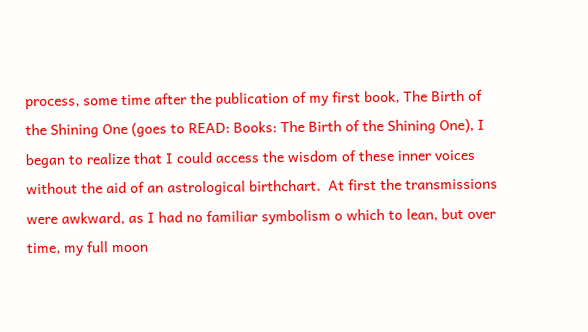process, some time after the publication of my first book, The Birth of the Shining One (goes to READ: Books: The Birth of the Shining One), I began to realize that I could access the wisdom of these inner voices without the aid of an astrological birthchart.  At first the transmissions were awkward, as I had no familiar symbolism o which to lean, but over time, my full moon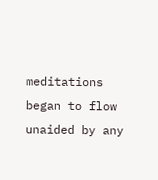meditations began to flow unaided by any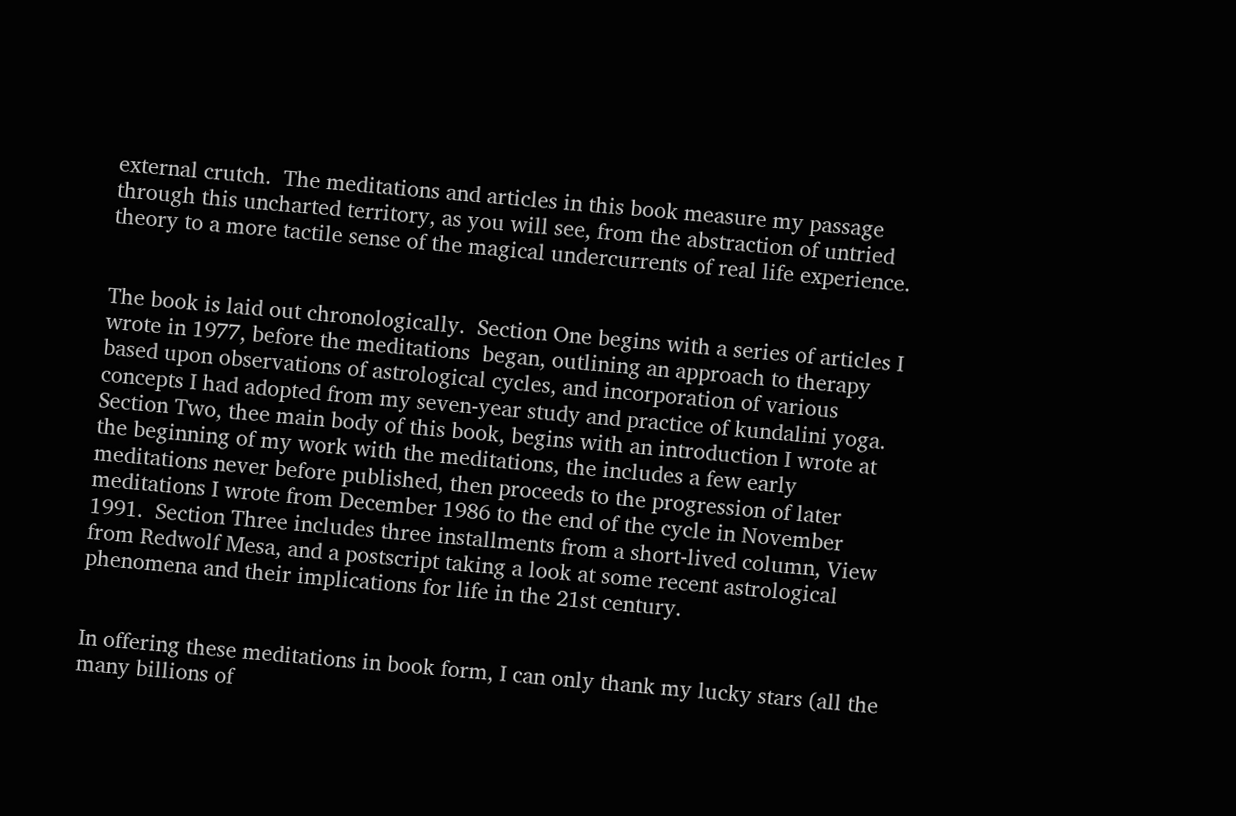external crutch.  The meditations and articles in this book measure my passage through this uncharted territory, as you will see, from the abstraction of untried theory to a more tactile sense of the magical undercurrents of real life experience.


The book is laid out chronologically.  Section One begins with a series of articles I wrote in 1977, before the meditations  began, outlining an approach to therapy based upon observations of astrological cycles, and incorporation of various concepts I had adopted from my seven-year study and practice of kundalini yoga.  Section Two, thee main body of this book, begins with an introduction I wrote at the beginning of my work with the meditations, the includes a few early meditations never before published, then proceeds to the progression of later meditations I wrote from December 1986 to the end of the cycle in November 1991.  Section Three includes three installments from a short-lived column, View from Redwolf Mesa, and a postscript taking a look at some recent astrological phenomena and their implications for life in the 21st century.


In offering these meditations in book form, I can only thank my lucky stars (all the many billions of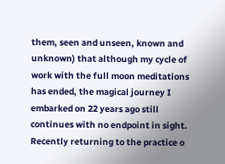them, seen and unseen, known and unknown) that although my cycle of work with the full moon meditations has ended, the magical journey I embarked on 22 years ago still continues with no endpoint in sight.  Recently returning to the practice o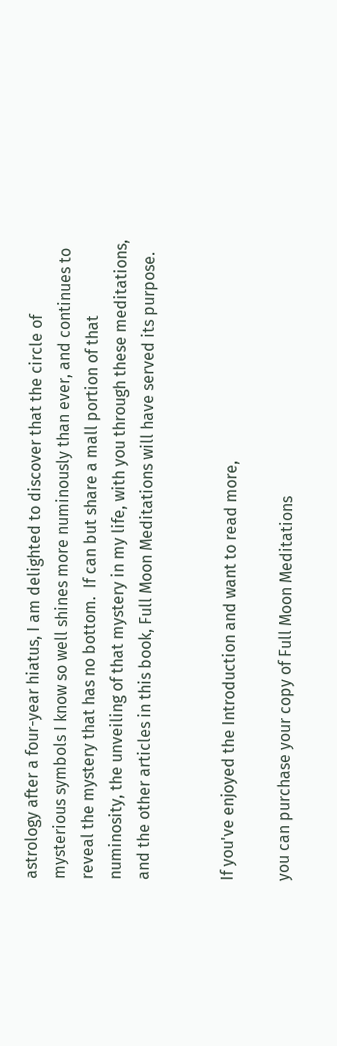astrology after a four-year hiatus, I am delighted to discover that the circle of mysterious symbols I know so well shines more numinously than ever, and continues to reveal the mystery that has no bottom.  If can but share a mall portion of that numinosity, the unveiling of that mystery in my life, with you through these meditations, and the other articles in this book, Full Moon Meditations will have served its purpose.


If you've enjoyed the Introduction and want to read more,

you can purchase your copy of Full Moon Meditations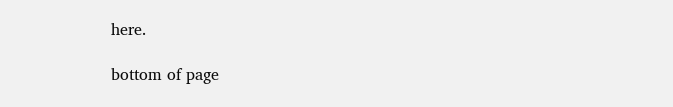here.

bottom of page